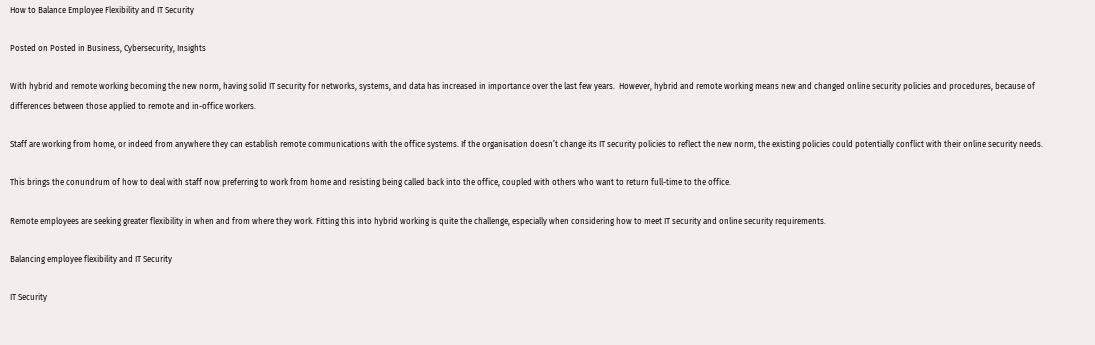How to Balance Employee Flexibility and IT Security

Posted on Posted in Business, Cybersecurity, Insights

With hybrid and remote working becoming the new norm, having solid IT security for networks, systems, and data has increased in importance over the last few years.  However, hybrid and remote working means new and changed online security policies and procedures, because of differences between those applied to remote and in-office workers.

Staff are working from home, or indeed from anywhere they can establish remote communications with the office systems. If the organisation doesn’t change its IT security policies to reflect the new norm, the existing policies could potentially conflict with their online security needs.

This brings the conundrum of how to deal with staff now preferring to work from home and resisting being called back into the office, coupled with others who want to return full-time to the office.

Remote employees are seeking greater flexibility in when and from where they work. Fitting this into hybrid working is quite the challenge, especially when considering how to meet IT security and online security requirements.

Balancing employee flexibility and IT Security

IT Security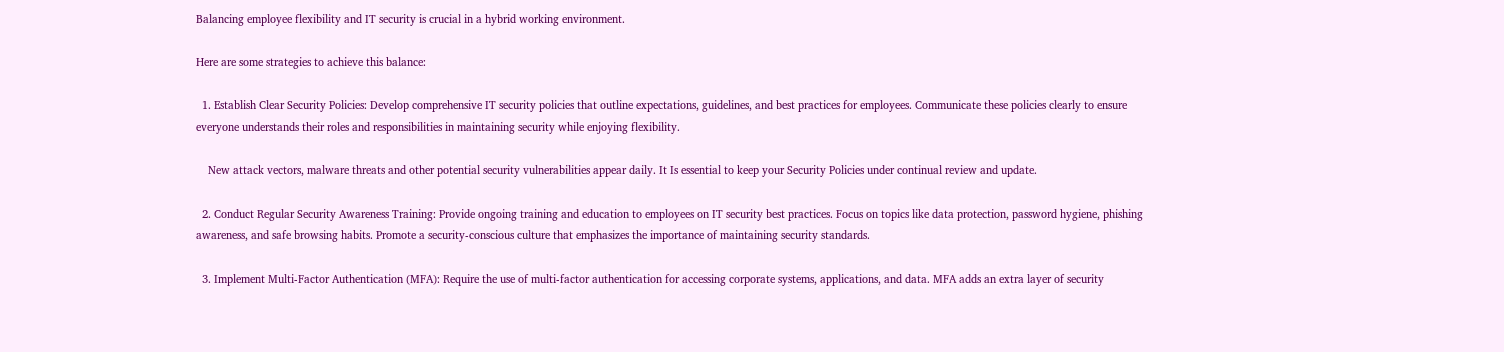Balancing employee flexibility and IT security is crucial in a hybrid working environment.

Here are some strategies to achieve this balance:

  1. Establish Clear Security Policies: Develop comprehensive IT security policies that outline expectations, guidelines, and best practices for employees. Communicate these policies clearly to ensure everyone understands their roles and responsibilities in maintaining security while enjoying flexibility.

    New attack vectors, malware threats and other potential security vulnerabilities appear daily. It Is essential to keep your Security Policies under continual review and update.

  2. Conduct Regular Security Awareness Training: Provide ongoing training and education to employees on IT security best practices. Focus on topics like data protection, password hygiene, phishing awareness, and safe browsing habits. Promote a security-conscious culture that emphasizes the importance of maintaining security standards.

  3. Implement Multi-Factor Authentication (MFA): Require the use of multi-factor authentication for accessing corporate systems, applications, and data. MFA adds an extra layer of security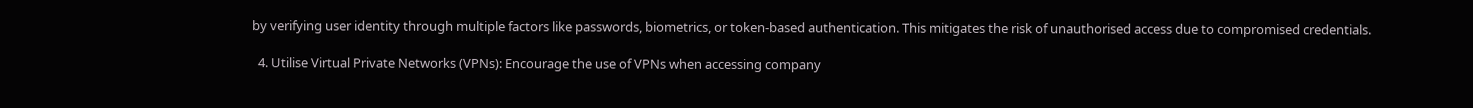by verifying user identity through multiple factors like passwords, biometrics, or token-based authentication. This mitigates the risk of unauthorised access due to compromised credentials.

  4. Utilise Virtual Private Networks (VPNs): Encourage the use of VPNs when accessing company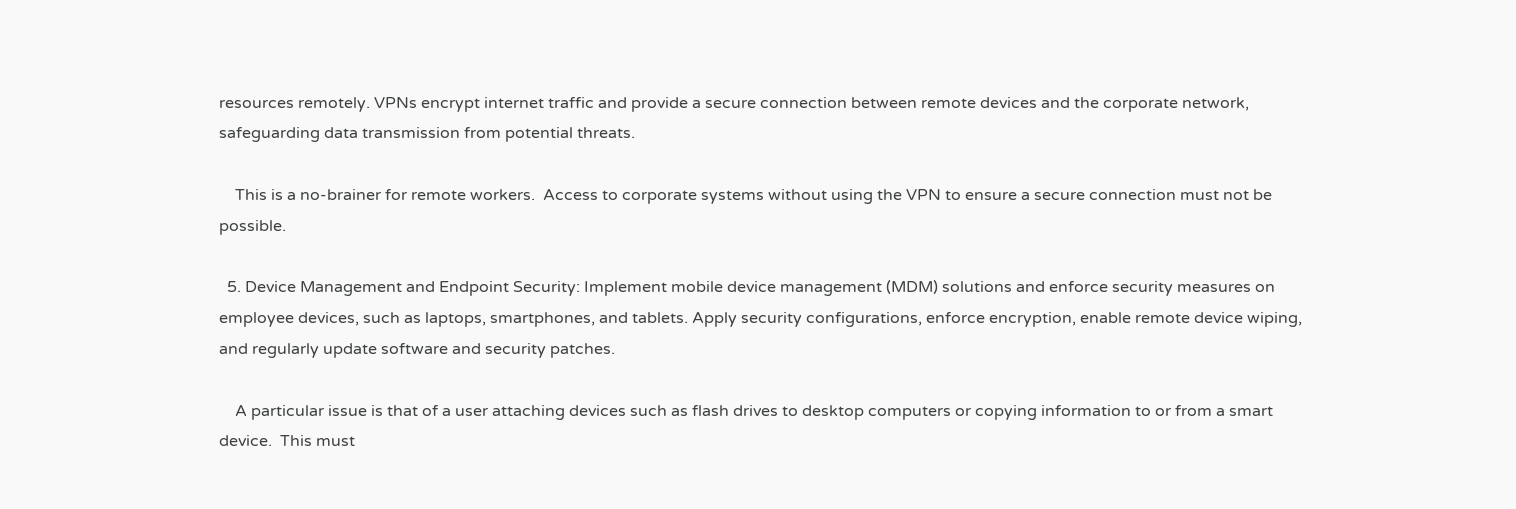resources remotely. VPNs encrypt internet traffic and provide a secure connection between remote devices and the corporate network, safeguarding data transmission from potential threats.

    This is a no-brainer for remote workers.  Access to corporate systems without using the VPN to ensure a secure connection must not be possible.

  5. Device Management and Endpoint Security: Implement mobile device management (MDM) solutions and enforce security measures on employee devices, such as laptops, smartphones, and tablets. Apply security configurations, enforce encryption, enable remote device wiping, and regularly update software and security patches.

    A particular issue is that of a user attaching devices such as flash drives to desktop computers or copying information to or from a smart device.  This must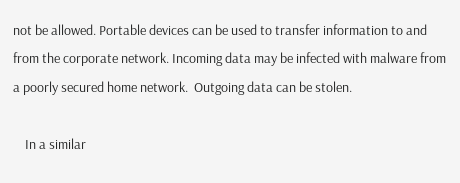not be allowed. Portable devices can be used to transfer information to and from the corporate network. Incoming data may be infected with malware from a poorly secured home network.  Outgoing data can be stolen.

    In a similar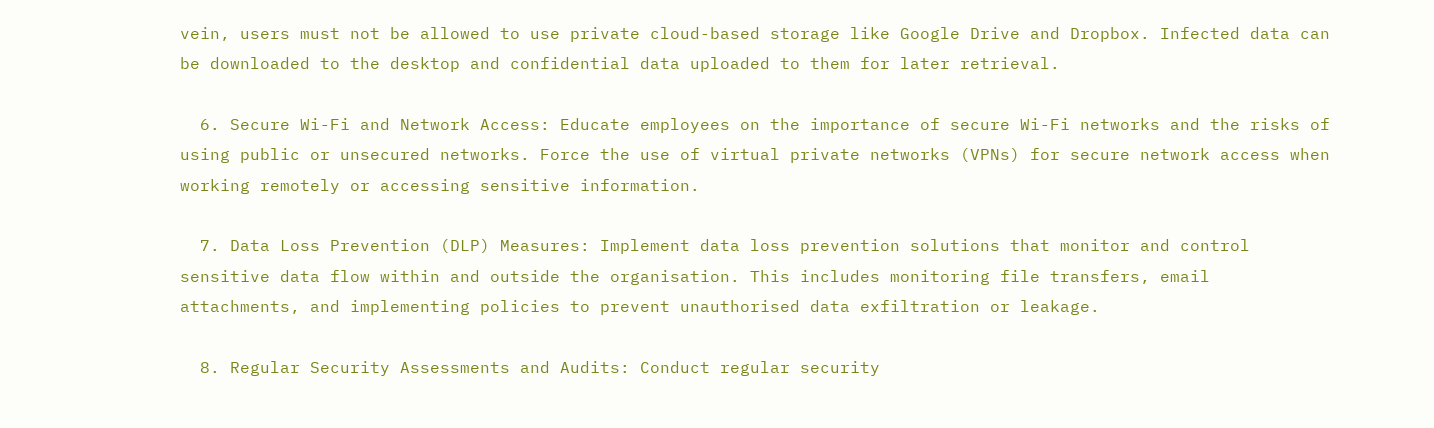vein, users must not be allowed to use private cloud-based storage like Google Drive and Dropbox. Infected data can be downloaded to the desktop and confidential data uploaded to them for later retrieval.

  6. Secure Wi-Fi and Network Access: Educate employees on the importance of secure Wi-Fi networks and the risks of using public or unsecured networks. Force the use of virtual private networks (VPNs) for secure network access when working remotely or accessing sensitive information.

  7. Data Loss Prevention (DLP) Measures: Implement data loss prevention solutions that monitor and control sensitive data flow within and outside the organisation. This includes monitoring file transfers, email attachments, and implementing policies to prevent unauthorised data exfiltration or leakage.

  8. Regular Security Assessments and Audits: Conduct regular security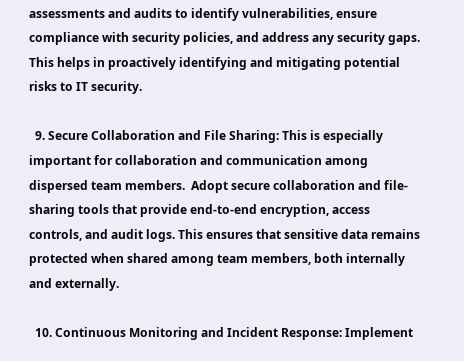assessments and audits to identify vulnerabilities, ensure compliance with security policies, and address any security gaps. This helps in proactively identifying and mitigating potential risks to IT security.

  9. Secure Collaboration and File Sharing: This is especially important for collaboration and communication among dispersed team members.  Adopt secure collaboration and file-sharing tools that provide end-to-end encryption, access controls, and audit logs. This ensures that sensitive data remains protected when shared among team members, both internally and externally.

  10. Continuous Monitoring and Incident Response: Implement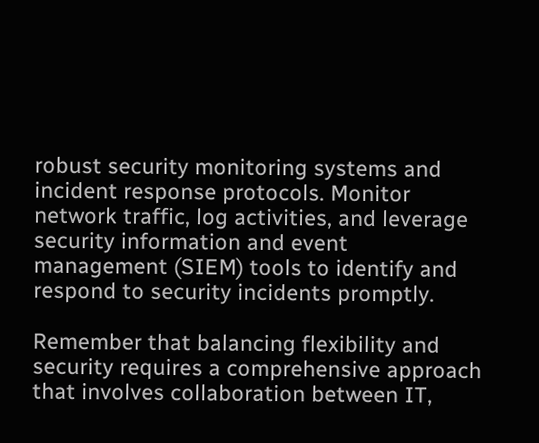robust security monitoring systems and incident response protocols. Monitor network traffic, log activities, and leverage security information and event management (SIEM) tools to identify and respond to security incidents promptly.

Remember that balancing flexibility and security requires a comprehensive approach that involves collaboration between IT,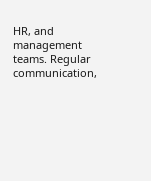HR, and management teams. Regular communication,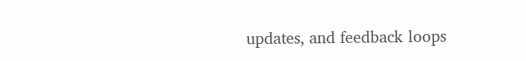updates, and feedback loops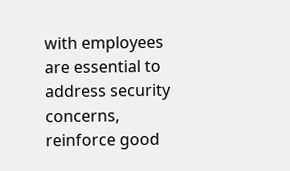with employees are essential to address security concerns, reinforce good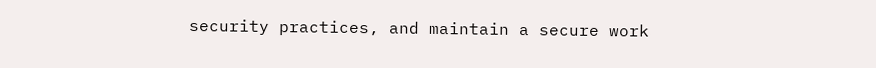security practices, and maintain a secure work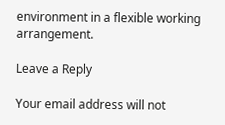environment in a flexible working arrangement.

Leave a Reply

Your email address will not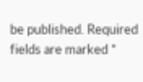be published. Required fields are marked *